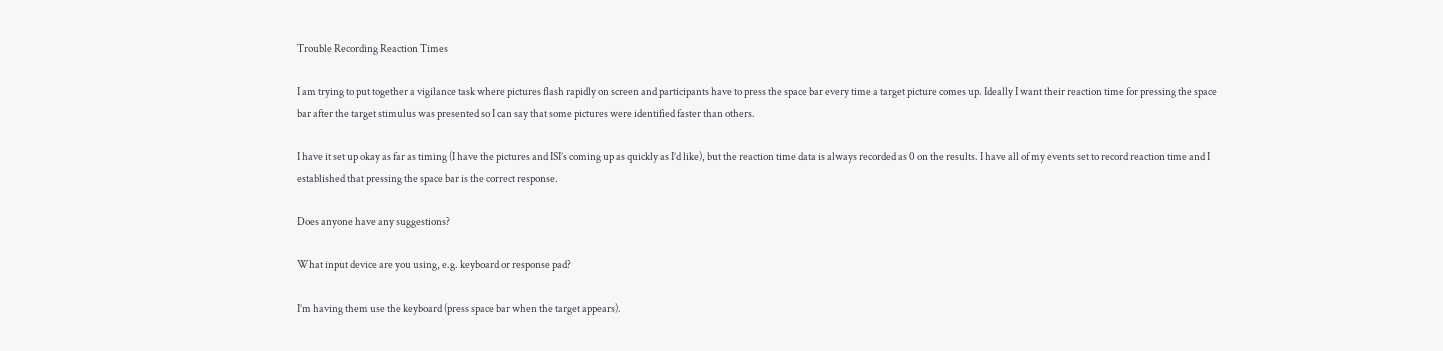Trouble Recording Reaction Times

I am trying to put together a vigilance task where pictures flash rapidly on screen and participants have to press the space bar every time a target picture comes up. Ideally I want their reaction time for pressing the space bar after the target stimulus was presented so I can say that some pictures were identified faster than others.

I have it set up okay as far as timing (I have the pictures and ISI’s coming up as quickly as I’d like), but the reaction time data is always recorded as 0 on the results. I have all of my events set to record reaction time and I established that pressing the space bar is the correct response.

Does anyone have any suggestions?

What input device are you using, e.g. keyboard or response pad?

I’m having them use the keyboard (press space bar when the target appears).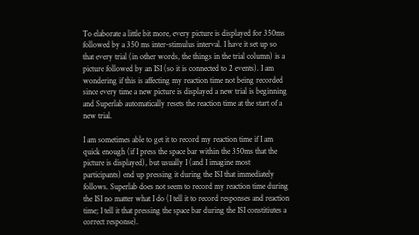To elaborate a little bit more, every picture is displayed for 350ms followed by a 350 ms inter-stimulus interval. I have it set up so that every trial (in other words, the things in the trial column) is a picture followed by an ISI (so it is connected to 2 events). I am wondering if this is affecting my reaction time not being recorded since every time a new picture is displayed a new trial is beginning and Superlab automatically resets the reaction time at the start of a new trial.

I am sometimes able to get it to record my reaction time if I am quick enough (if I press the space bar within the 350ms that the picture is displayed), but usually I (and I imagine most participants) end up pressing it during the ISI that immediately follows. Superlab does not seem to record my reaction time during the ISI no matter what I do (I tell it to record responses and reaction time; I tell it that pressing the space bar during the ISI constitiutes a correct response).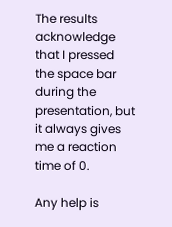The results acknowledge that I pressed the space bar during the presentation, but it always gives me a reaction time of 0.

Any help is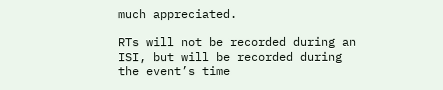much appreciated.

RTs will not be recorded during an ISI, but will be recorded during the event’s time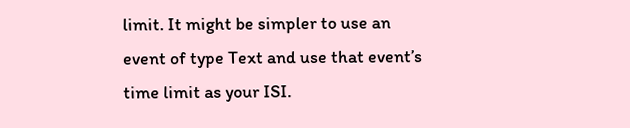limit. It might be simpler to use an event of type Text and use that event’s time limit as your ISI.